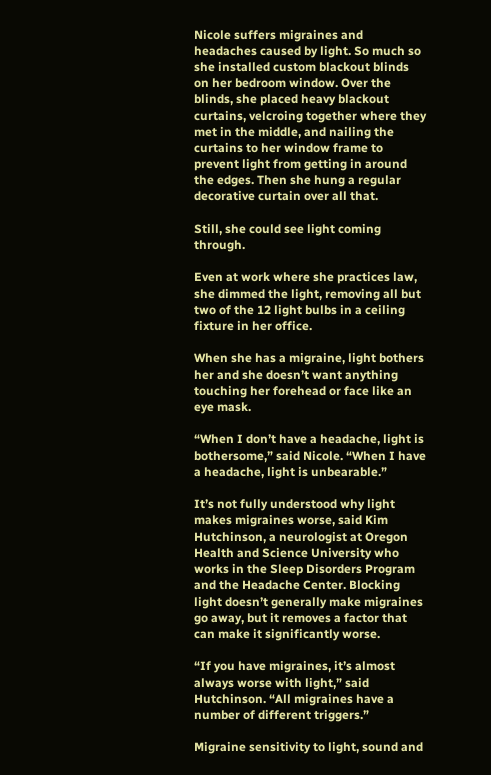Nicole suffers migraines and headaches caused by light. So much so she installed custom blackout blinds on her bedroom window. Over the blinds, she placed heavy blackout curtains, velcroing together where they met in the middle, and nailing the curtains to her window frame to prevent light from getting in around the edges. Then she hung a regular decorative curtain over all that.

Still, she could see light coming through.

Even at work where she practices law, she dimmed the light, removing all but two of the 12 light bulbs in a ceiling fixture in her office.

When she has a migraine, light bothers her and she doesn’t want anything touching her forehead or face like an eye mask.

“When I don’t have a headache, light is bothersome,” said Nicole. “When I have a headache, light is unbearable.”

It’s not fully understood why light makes migraines worse, said Kim Hutchinson, a neurologist at Oregon Health and Science University who works in the Sleep Disorders Program and the Headache Center. Blocking light doesn’t generally make migraines go away, but it removes a factor that can make it significantly worse.

“If you have migraines, it’s almost always worse with light,” said Hutchinson. “All migraines have a number of different triggers.”

Migraine sensitivity to light, sound and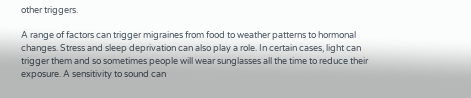other triggers.

A range of factors can trigger migraines from food to weather patterns to hormonal changes. Stress and sleep deprivation can also play a role. In certain cases, light can trigger them and so sometimes people will wear sunglasses all the time to reduce their exposure. A sensitivity to sound can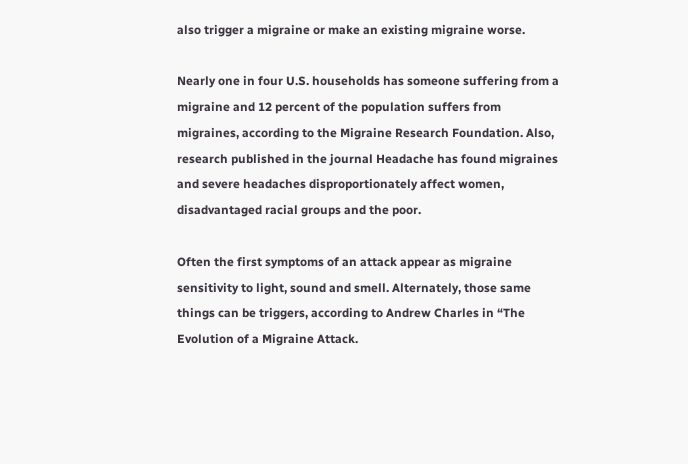also trigger a migraine or make an existing migraine worse.

Nearly one in four U.S. households has someone suffering from a migraine and 12 percent of the population suffers from migraines, according to the Migraine Research Foundation. Also, research published in the journal Headache has found migraines and severe headaches disproportionately affect women, disadvantaged racial groups and the poor.

Often the first symptoms of an attack appear as migraine sensitivity to light, sound and smell. Alternately, those same things can be triggers, according to Andrew Charles in “The Evolution of a Migraine Attack.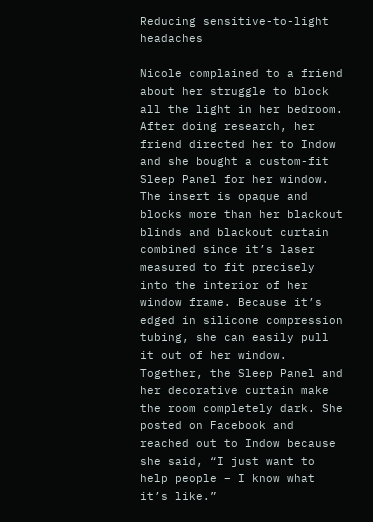Reducing sensitive-to-light headaches

Nicole complained to a friend about her struggle to block all the light in her bedroom. After doing research, her friend directed her to Indow and she bought a custom-fit Sleep Panel for her window. The insert is opaque and blocks more than her blackout blinds and blackout curtain combined since it’s laser measured to fit precisely into the interior of her window frame. Because it’s edged in silicone compression tubing, she can easily pull it out of her window. Together, the Sleep Panel and her decorative curtain make the room completely dark. She posted on Facebook and reached out to Indow because she said, “I just want to help people – I know what it’s like.”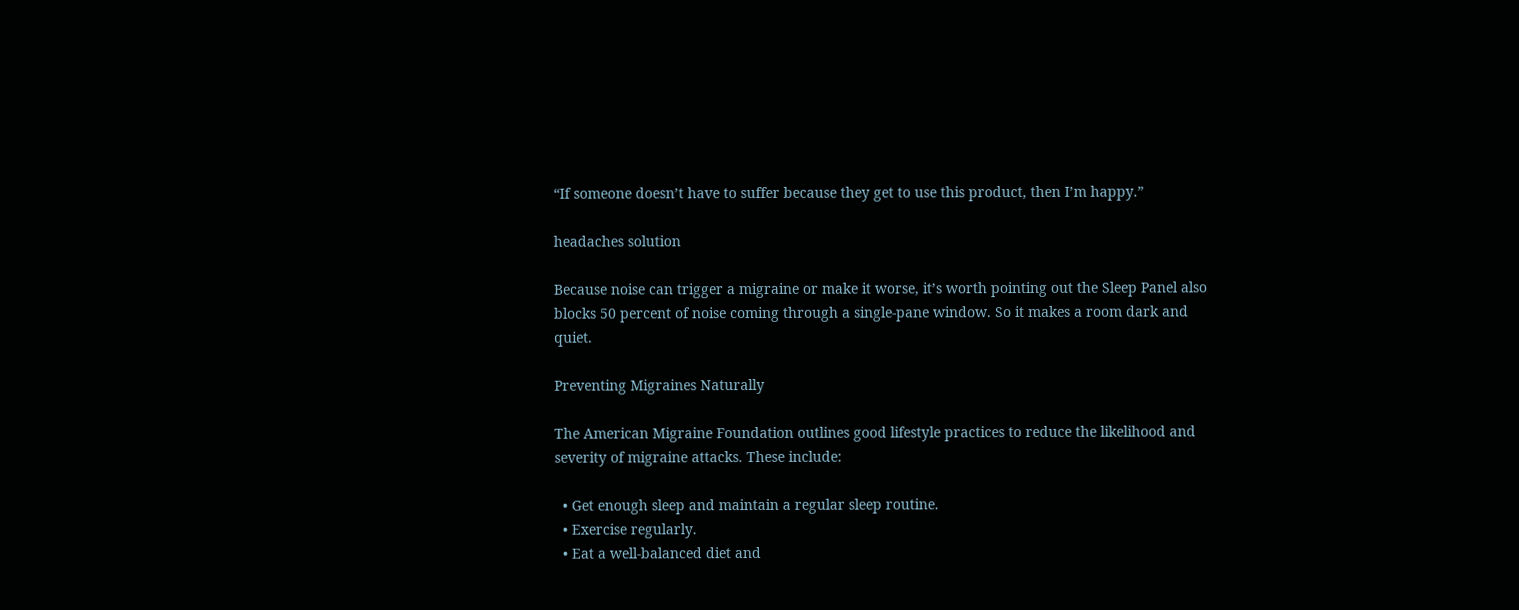“If someone doesn’t have to suffer because they get to use this product, then I’m happy.”

headaches solution

Because noise can trigger a migraine or make it worse, it’s worth pointing out the Sleep Panel also blocks 50 percent of noise coming through a single-pane window. So it makes a room dark and quiet.

Preventing Migraines Naturally

The American Migraine Foundation outlines good lifestyle practices to reduce the likelihood and severity of migraine attacks. These include:

  • Get enough sleep and maintain a regular sleep routine.
  • Exercise regularly.
  • Eat a well-balanced diet and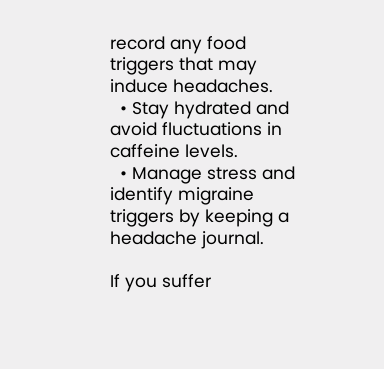record any food triggers that may induce headaches.
  • Stay hydrated and avoid fluctuations in caffeine levels.
  • Manage stress and identify migraine triggers by keeping a headache journal.

If you suffer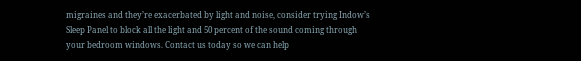migraines and they’re exacerbated by light and noise, consider trying Indow’s Sleep Panel to block all the light and 50 percent of the sound coming through your bedroom windows. Contact us today so we can help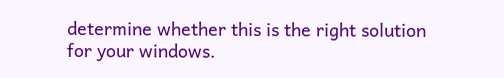determine whether this is the right solution for your windows.